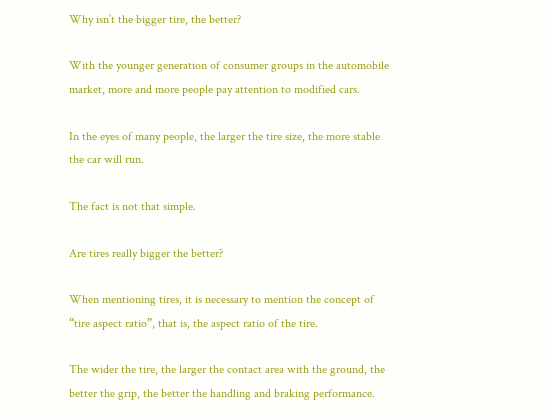Why isn’t the bigger tire, the better?

With the younger generation of consumer groups in the automobile market, more and more people pay attention to modified cars.

In the eyes of many people, the larger the tire size, the more stable the car will run.

The fact is not that simple.

Are tires really bigger the better?

When mentioning tires, it is necessary to mention the concept of “tire aspect ratio”, that is, the aspect ratio of the tire.

The wider the tire, the larger the contact area with the ground, the better the grip, the better the handling and braking performance.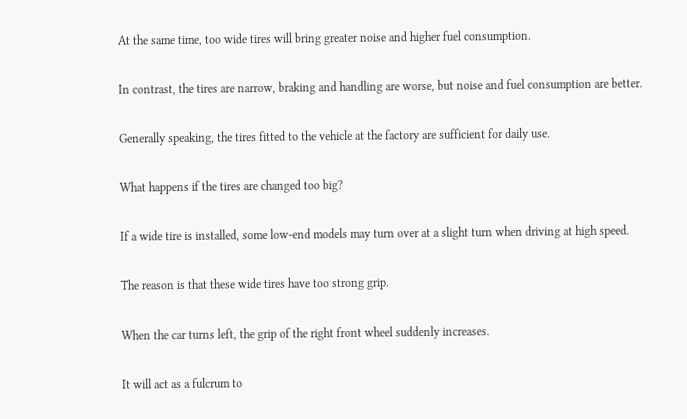At the same time, too wide tires will bring greater noise and higher fuel consumption.

In contrast, the tires are narrow, braking and handling are worse, but noise and fuel consumption are better.

Generally speaking, the tires fitted to the vehicle at the factory are sufficient for daily use.

What happens if the tires are changed too big?

If a wide tire is installed, some low-end models may turn over at a slight turn when driving at high speed.

The reason is that these wide tires have too strong grip.

When the car turns left, the grip of the right front wheel suddenly increases.

It will act as a fulcrum to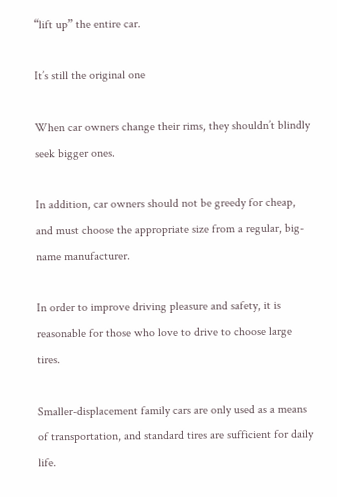“lift up” the entire car.

It’s still the original one

When car owners change their rims, they shouldn’t blindly seek bigger ones.

In addition, car owners should not be greedy for cheap, and must choose the appropriate size from a regular, big-name manufacturer.

In order to improve driving pleasure and safety, it is reasonable for those who love to drive to choose large tires.

Smaller-displacement family cars are only used as a means of transportation, and standard tires are sufficient for daily life.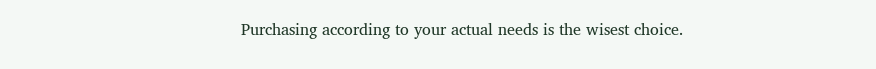Purchasing according to your actual needs is the wisest choice.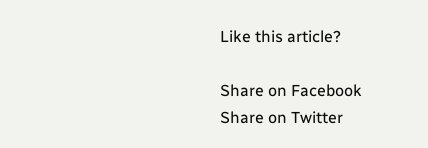Like this article?

Share on Facebook
Share on Twitter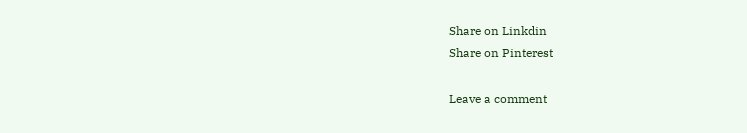Share on Linkdin
Share on Pinterest

Leave a comment